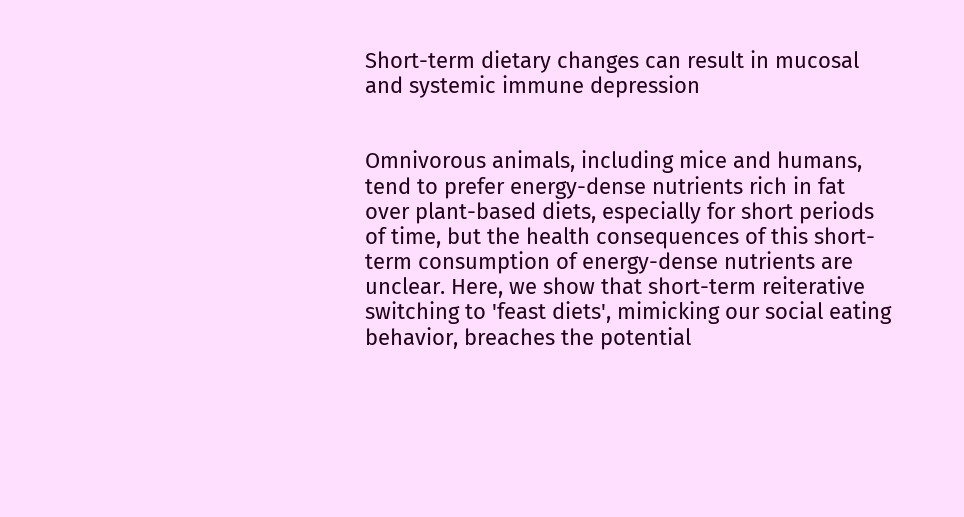Short-term dietary changes can result in mucosal and systemic immune depression


Omnivorous animals, including mice and humans, tend to prefer energy-dense nutrients rich in fat over plant-based diets, especially for short periods of time, but the health consequences of this short-term consumption of energy-dense nutrients are unclear. Here, we show that short-term reiterative switching to 'feast diets', mimicking our social eating behavior, breaches the potential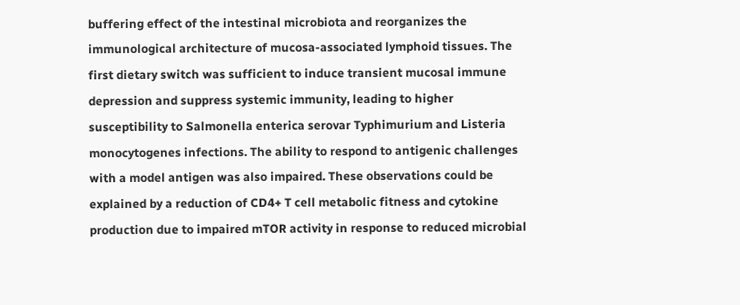buffering effect of the intestinal microbiota and reorganizes the immunological architecture of mucosa-associated lymphoid tissues. The first dietary switch was sufficient to induce transient mucosal immune depression and suppress systemic immunity, leading to higher susceptibility to Salmonella enterica serovar Typhimurium and Listeria monocytogenes infections. The ability to respond to antigenic challenges with a model antigen was also impaired. These observations could be explained by a reduction of CD4+ T cell metabolic fitness and cytokine production due to impaired mTOR activity in response to reduced microbial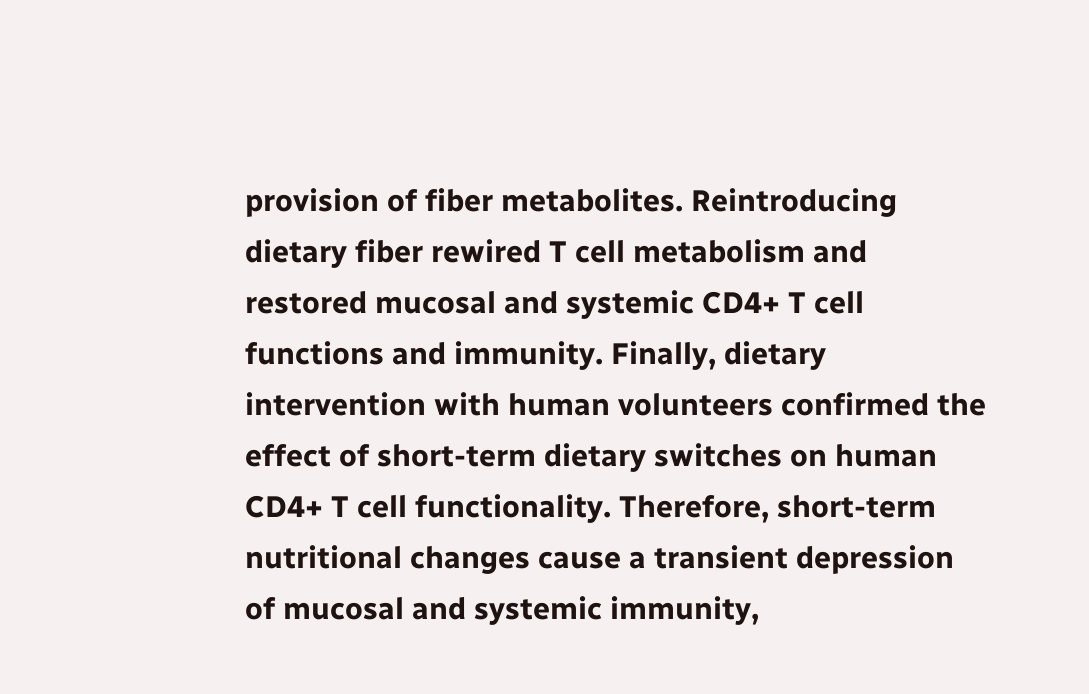provision of fiber metabolites. Reintroducing dietary fiber rewired T cell metabolism and restored mucosal and systemic CD4+ T cell functions and immunity. Finally, dietary intervention with human volunteers confirmed the effect of short-term dietary switches on human CD4+ T cell functionality. Therefore, short-term nutritional changes cause a transient depression of mucosal and systemic immunity,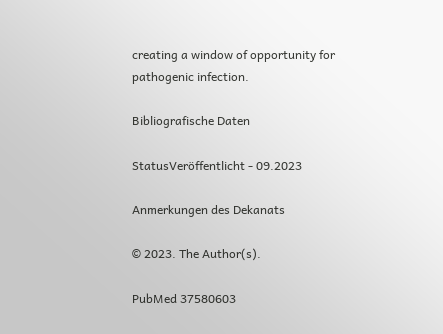creating a window of opportunity for pathogenic infection.

Bibliografische Daten

StatusVeröffentlicht - 09.2023

Anmerkungen des Dekanats

© 2023. The Author(s).

PubMed 37580603